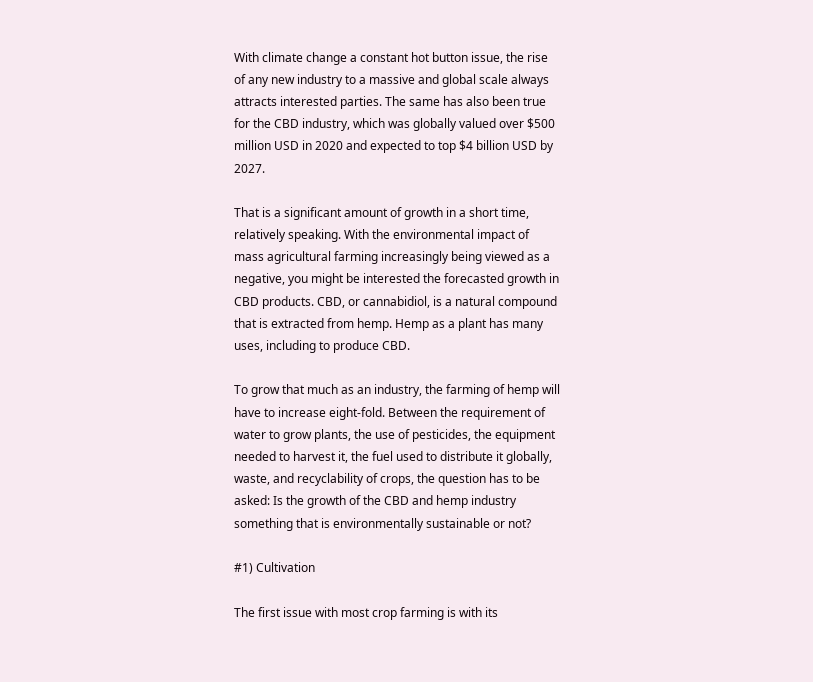With climate change a constant hot button issue, the rise of any new industry to a massive and global scale always attracts interested parties. The same has also been true for the CBD industry, which was globally valued over $500 million USD in 2020 and expected to top $4 billion USD by 2027.

That is a significant amount of growth in a short time, relatively speaking. With the environmental impact of mass agricultural farming increasingly being viewed as a negative, you might be interested the forecasted growth in CBD products. CBD, or cannabidiol, is a natural compound that is extracted from hemp. Hemp as a plant has many uses, including to produce CBD.

To grow that much as an industry, the farming of hemp will have to increase eight-fold. Between the requirement of water to grow plants, the use of pesticides, the equipment needed to harvest it, the fuel used to distribute it globally, waste, and recyclability of crops, the question has to be asked: Is the growth of the CBD and hemp industry something that is environmentally sustainable or not?

#1) Cultivation

The first issue with most crop farming is with its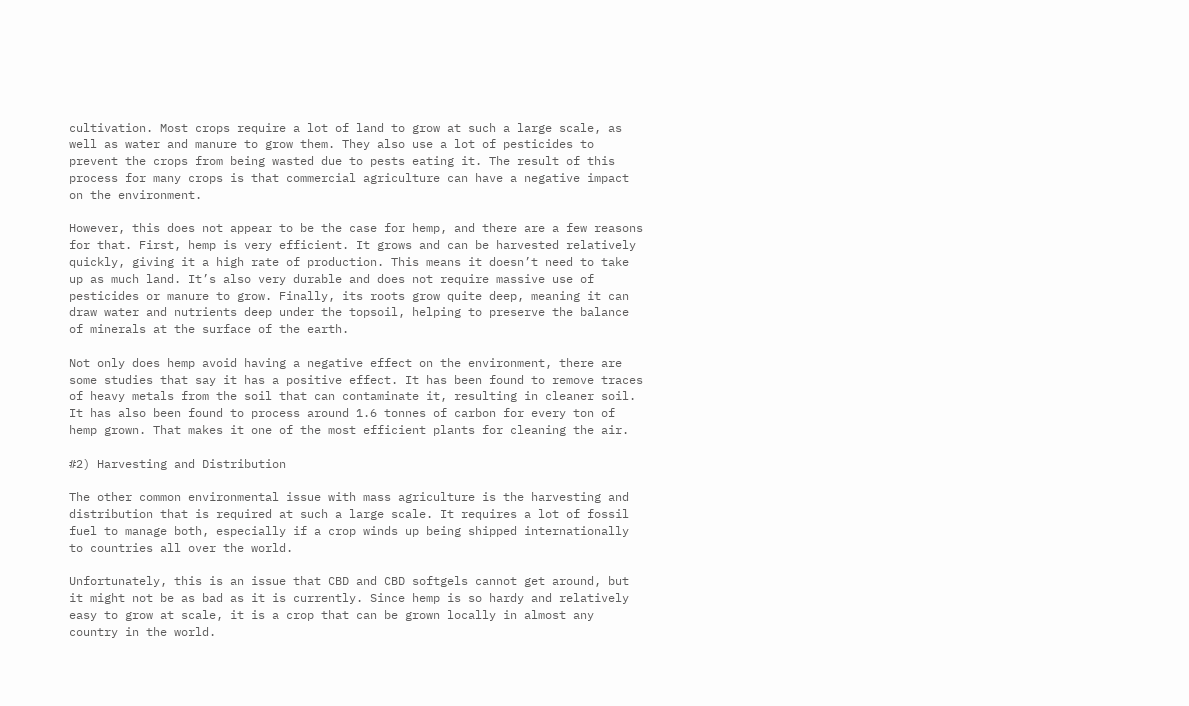cultivation. Most crops require a lot of land to grow at such a large scale, as well as water and manure to grow them. They also use a lot of pesticides to prevent the crops from being wasted due to pests eating it. The result of this process for many crops is that commercial agriculture can have a negative impact on the environment.

However, this does not appear to be the case for hemp, and there are a few reasons for that. First, hemp is very efficient. It grows and can be harvested relatively quickly, giving it a high rate of production. This means it doesn’t need to take up as much land. It’s also very durable and does not require massive use of pesticides or manure to grow. Finally, its roots grow quite deep, meaning it can draw water and nutrients deep under the topsoil, helping to preserve the balance of minerals at the surface of the earth.

Not only does hemp avoid having a negative effect on the environment, there are some studies that say it has a positive effect. It has been found to remove traces of heavy metals from the soil that can contaminate it, resulting in cleaner soil. It has also been found to process around 1.6 tonnes of carbon for every ton of hemp grown. That makes it one of the most efficient plants for cleaning the air.

#2) Harvesting and Distribution

The other common environmental issue with mass agriculture is the harvesting and distribution that is required at such a large scale. It requires a lot of fossil fuel to manage both, especially if a crop winds up being shipped internationally to countries all over the world.

Unfortunately, this is an issue that CBD and CBD softgels cannot get around, but it might not be as bad as it is currently. Since hemp is so hardy and relatively easy to grow at scale, it is a crop that can be grown locally in almost any country in the world.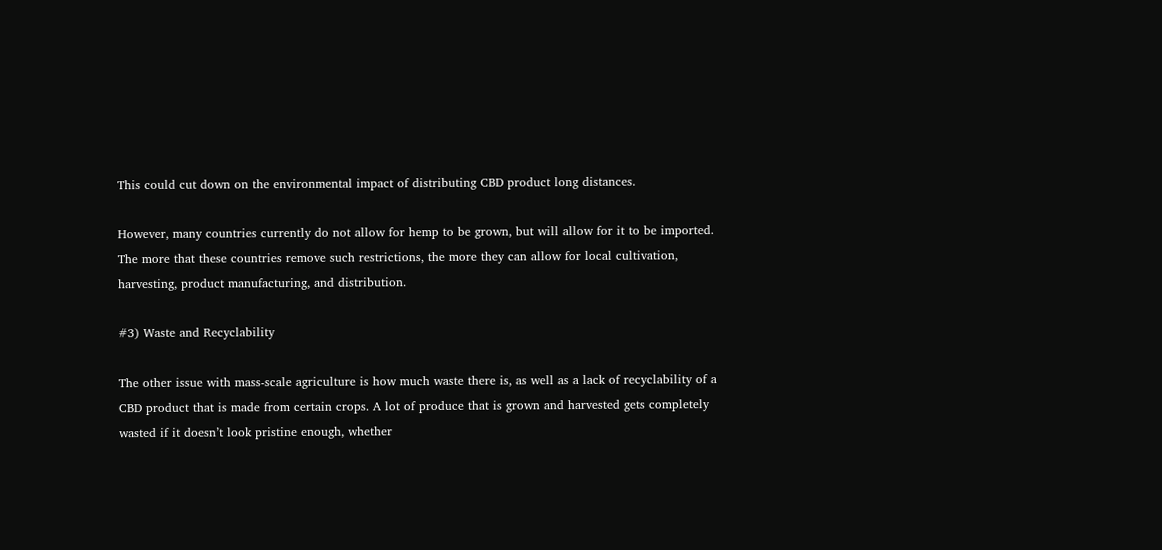This could cut down on the environmental impact of distributing CBD product long distances.

However, many countries currently do not allow for hemp to be grown, but will allow for it to be imported. The more that these countries remove such restrictions, the more they can allow for local cultivation, harvesting, product manufacturing, and distribution.

#3) Waste and Recyclability

The other issue with mass-scale agriculture is how much waste there is, as well as a lack of recyclability of a CBD product that is made from certain crops. A lot of produce that is grown and harvested gets completely wasted if it doesn’t look pristine enough, whether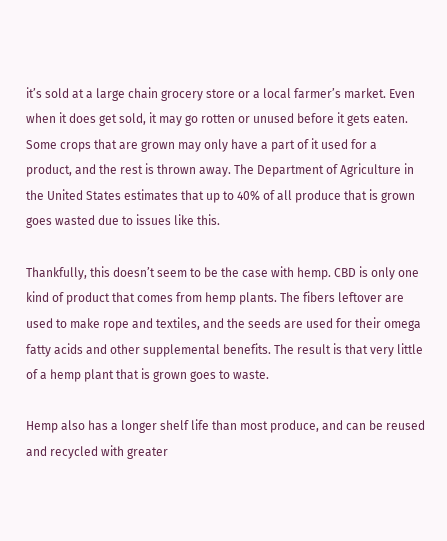it’s sold at a large chain grocery store or a local farmer’s market. Even when it does get sold, it may go rotten or unused before it gets eaten. Some crops that are grown may only have a part of it used for a product, and the rest is thrown away. The Department of Agriculture in the United States estimates that up to 40% of all produce that is grown goes wasted due to issues like this.

Thankfully, this doesn’t seem to be the case with hemp. CBD is only one kind of product that comes from hemp plants. The fibers leftover are used to make rope and textiles, and the seeds are used for their omega fatty acids and other supplemental benefits. The result is that very little of a hemp plant that is grown goes to waste.

Hemp also has a longer shelf life than most produce, and can be reused and recycled with greater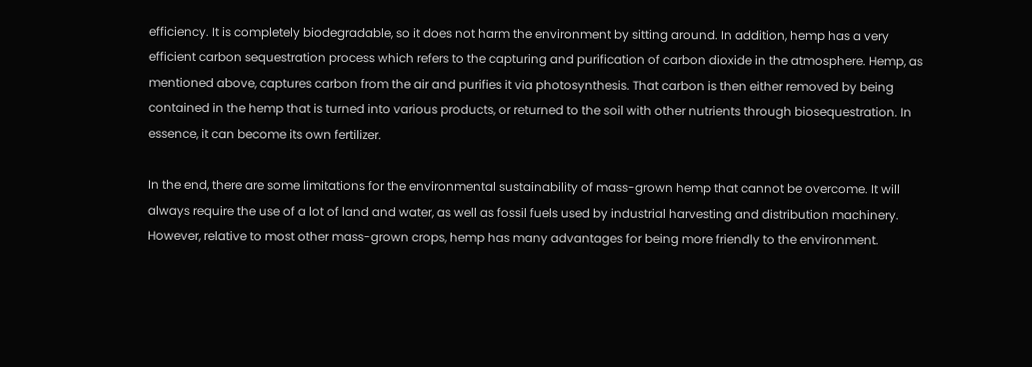efficiency. It is completely biodegradable, so it does not harm the environment by sitting around. In addition, hemp has a very efficient carbon sequestration process which refers to the capturing and purification of carbon dioxide in the atmosphere. Hemp, as mentioned above, captures carbon from the air and purifies it via photosynthesis. That carbon is then either removed by being contained in the hemp that is turned into various products, or returned to the soil with other nutrients through biosequestration. In essence, it can become its own fertilizer.

In the end, there are some limitations for the environmental sustainability of mass-grown hemp that cannot be overcome. It will always require the use of a lot of land and water, as well as fossil fuels used by industrial harvesting and distribution machinery. However, relative to most other mass-grown crops, hemp has many advantages for being more friendly to the environment.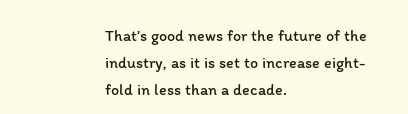That’s good news for the future of the industry, as it is set to increase eight-fold in less than a decade.